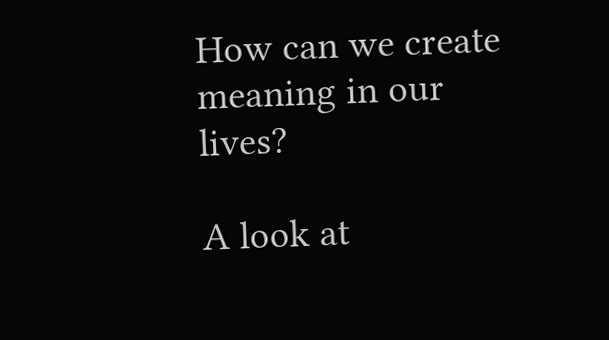How can we create meaning in our lives?

A look at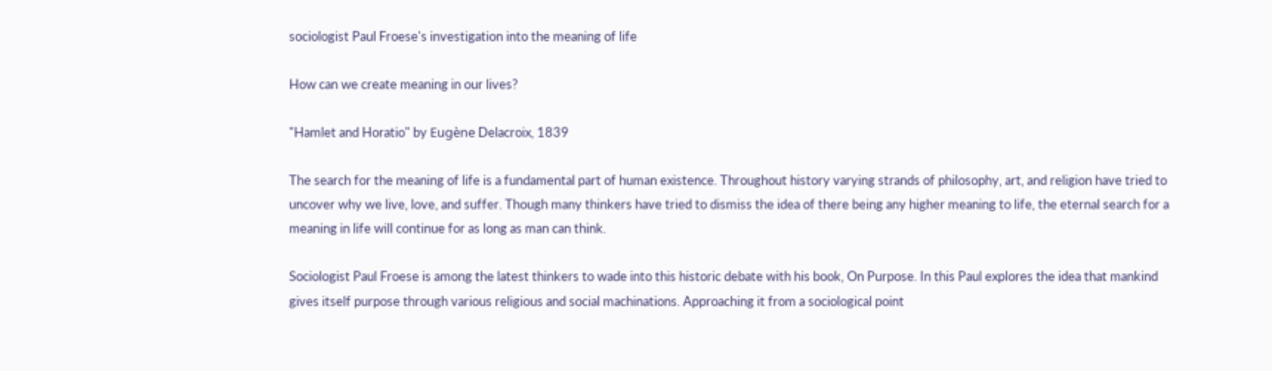sociologist Paul Froese's investigation into the meaning of life

How can we create meaning in our lives?

"Hamlet and Horatio" by Eugène Delacroix, 1839

The search for the meaning of life is a fundamental part of human existence. Throughout history varying strands of philosophy, art, and religion have tried to uncover why we live, love, and suffer. Though many thinkers have tried to dismiss the idea of there being any higher meaning to life, the eternal search for a meaning in life will continue for as long as man can think.

Sociologist Paul Froese is among the latest thinkers to wade into this historic debate with his book, On Purpose. In this Paul explores the idea that mankind gives itself purpose through various religious and social machinations. Approaching it from a sociological point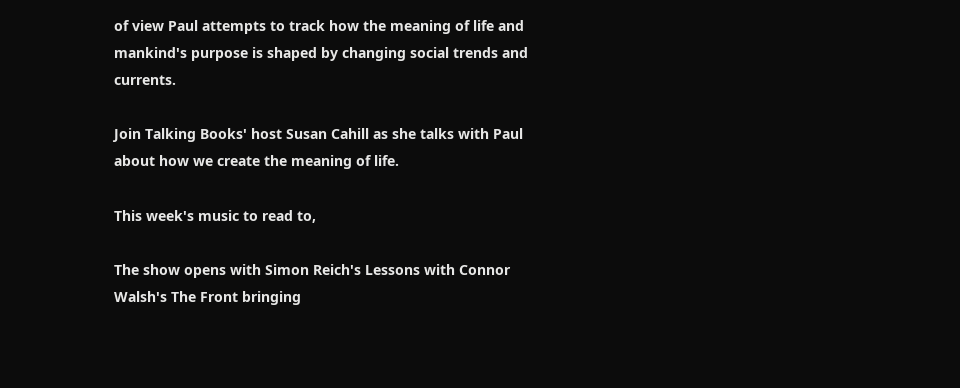of view Paul attempts to track how the meaning of life and mankind's purpose is shaped by changing social trends and currents.

Join Talking Books' host Susan Cahill as she talks with Paul about how we create the meaning of life.

This week's music to read to,

The show opens with Simon Reich's Lessons with Connor Walsh's The Front bringing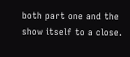both part one and the show itself to a close.